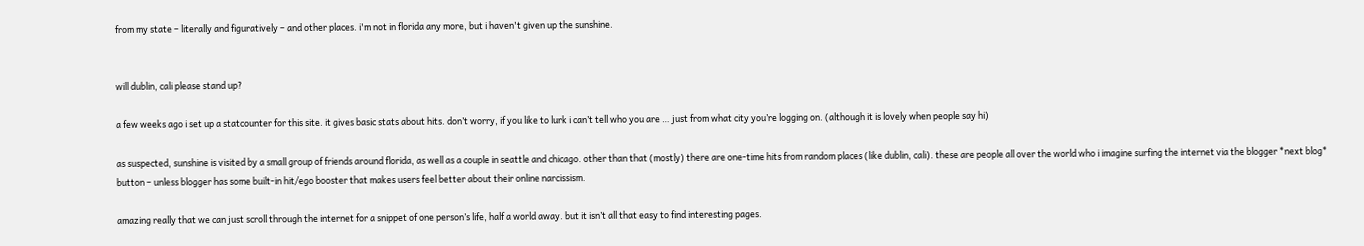from my state – literally and figuratively – and other places. i'm not in florida any more, but i haven't given up the sunshine.


will dublin, cali please stand up?

a few weeks ago i set up a statcounter for this site. it gives basic stats about hits. don’t worry, if you like to lurk i can’t tell who you are … just from what city you’re logging on. (although it is lovely when people say hi)

as suspected, sunshine is visited by a small group of friends around florida, as well as a couple in seattle and chicago. other than that (mostly) there are one-time hits from random places (like dublin, cali). these are people all over the world who i imagine surfing the internet via the blogger *next blog* button – unless blogger has some built-in hit/ego booster that makes users feel better about their online narcissism.

amazing really that we can just scroll through the internet for a snippet of one person’s life, half a world away. but it isn’t all that easy to find interesting pages.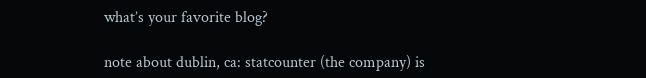what’s your favorite blog?

note about dublin, ca: statcounter (the company) is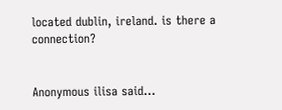located dublin, ireland. is there a connection?


Anonymous ilisa said...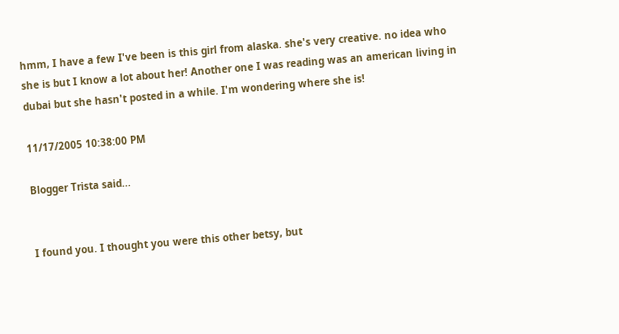hmm, I have a few I've been is this girl from alaska. she's very creative. no idea who she is but I know a lot about her! Another one I was reading was an american living in dubai but she hasn't posted in a while. I'm wondering where she is!

11/17/2005 10:38:00 PM

Blogger Trista said...


I found you. I thought you were this other betsy, but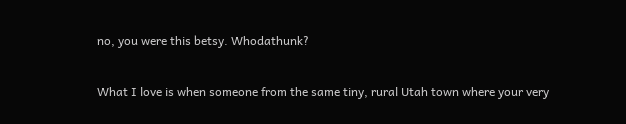no, you were this betsy. Whodathunk?

What I love is when someone from the same tiny, rural Utah town where your very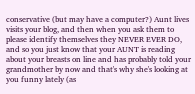conservative (but may have a computer?) Aunt lives visits your blog, and then when you ask them to please identify themselves they NEVER EVER DO, and so you just know that your AUNT is reading about your breasts on line and has probably told your grandmother by now and that's why she's looking at you funny lately (as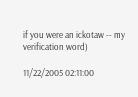if you were an ickotaw -- my verification word)

11/22/2005 02:11:00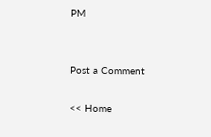PM


Post a Comment

<< Home